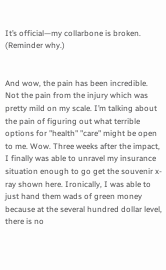It’s official—my collarbone is broken. (Reminder why.)


And wow, the pain has been incredible. Not the pain from the injury which was pretty mild on my scale. I’m talking about the pain of figuring out what terrible options for "health" "care" might be open to me. Wow. Three weeks after the impact, I finally was able to unravel my insurance situation enough to go get the souvenir x-ray shown here. Ironically, I was able to just hand them wads of green money because at the several hundred dollar level, there is no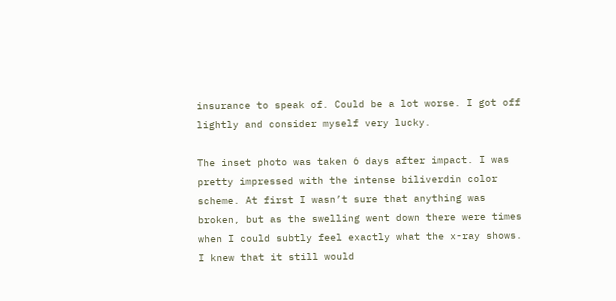insurance to speak of. Could be a lot worse. I got off lightly and consider myself very lucky.

The inset photo was taken 6 days after impact. I was pretty impressed with the intense biliverdin color scheme. At first I wasn’t sure that anything was broken, but as the swelling went down there were times when I could subtly feel exactly what the x-ray shows. I knew that it still would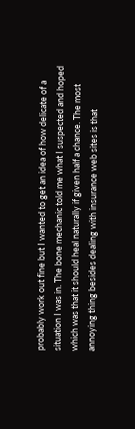probably work out fine but I wanted to get an idea of how delicate of a situation I was in. The bone mechanic told me what I suspected and hoped which was that it should heal naturally if given half a chance. The most annoying thing besides dealing with insurance web sites is that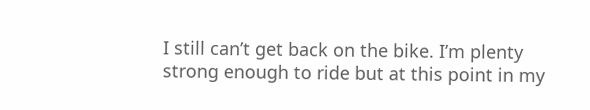I still can’t get back on the bike. I’m plenty strong enough to ride but at this point in my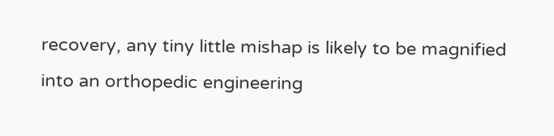recovery, any tiny little mishap is likely to be magnified into an orthopedic engineering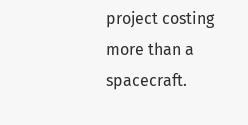project costing more than a spacecraft.